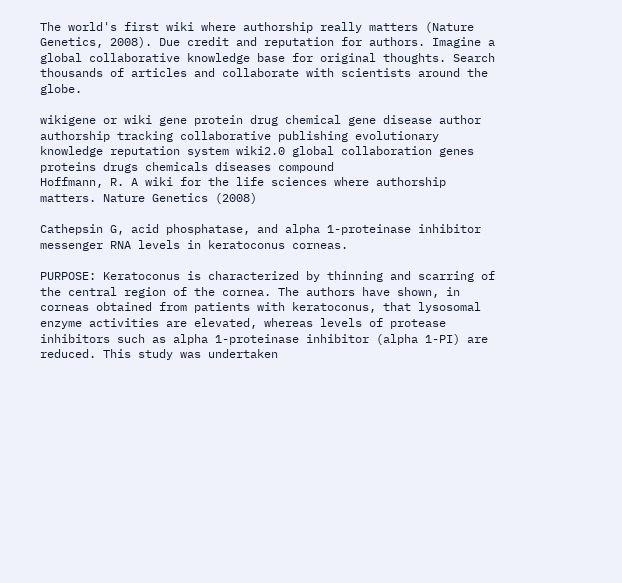The world's first wiki where authorship really matters (Nature Genetics, 2008). Due credit and reputation for authors. Imagine a global collaborative knowledge base for original thoughts. Search thousands of articles and collaborate with scientists around the globe.

wikigene or wiki gene protein drug chemical gene disease author authorship tracking collaborative publishing evolutionary knowledge reputation system wiki2.0 global collaboration genes proteins drugs chemicals diseases compound
Hoffmann, R. A wiki for the life sciences where authorship matters. Nature Genetics (2008)

Cathepsin G, acid phosphatase, and alpha 1-proteinase inhibitor messenger RNA levels in keratoconus corneas.

PURPOSE: Keratoconus is characterized by thinning and scarring of the central region of the cornea. The authors have shown, in corneas obtained from patients with keratoconus, that lysosomal enzyme activities are elevated, whereas levels of protease inhibitors such as alpha 1-proteinase inhibitor (alpha 1-PI) are reduced. This study was undertaken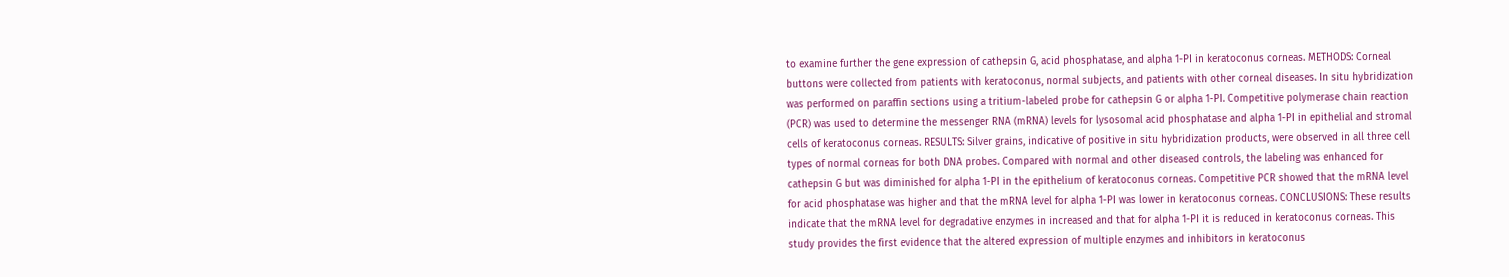to examine further the gene expression of cathepsin G, acid phosphatase, and alpha 1-PI in keratoconus corneas. METHODS: Corneal buttons were collected from patients with keratoconus, normal subjects, and patients with other corneal diseases. In situ hybridization was performed on paraffin sections using a tritium-labeled probe for cathepsin G or alpha 1-PI. Competitive polymerase chain reaction (PCR) was used to determine the messenger RNA (mRNA) levels for lysosomal acid phosphatase and alpha 1-PI in epithelial and stromal cells of keratoconus corneas. RESULTS: Silver grains, indicative of positive in situ hybridization products, were observed in all three cell types of normal corneas for both DNA probes. Compared with normal and other diseased controls, the labeling was enhanced for cathepsin G but was diminished for alpha 1-PI in the epithelium of keratoconus corneas. Competitive PCR showed that the mRNA level for acid phosphatase was higher and that the mRNA level for alpha 1-PI was lower in keratoconus corneas. CONCLUSIONS: These results indicate that the mRNA level for degradative enzymes in increased and that for alpha 1-PI it is reduced in keratoconus corneas. This study provides the first evidence that the altered expression of multiple enzymes and inhibitors in keratoconus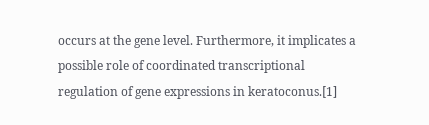occurs at the gene level. Furthermore, it implicates a possible role of coordinated transcriptional regulation of gene expressions in keratoconus.[1]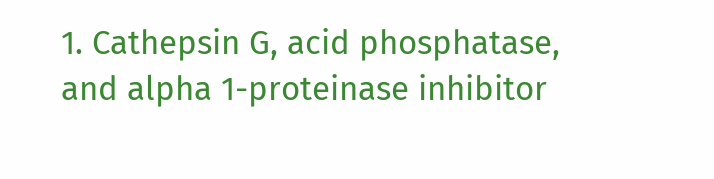1. Cathepsin G, acid phosphatase, and alpha 1-proteinase inhibitor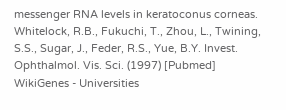messenger RNA levels in keratoconus corneas. Whitelock, R.B., Fukuchi, T., Zhou, L., Twining, S.S., Sugar, J., Feder, R.S., Yue, B.Y. Invest. Ophthalmol. Vis. Sci. (1997) [Pubmed]
WikiGenes - Universities